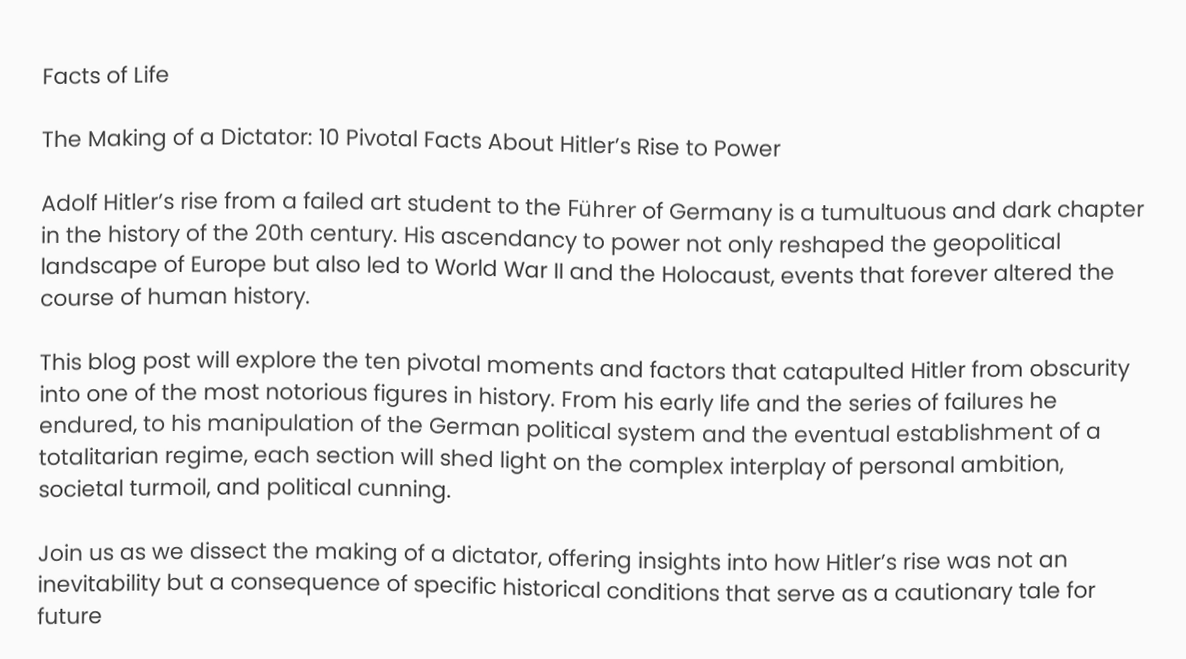Facts of Life

The Making of a Dictator: 10 Pivotal Facts About Hitler’s Rise to Power

Adolf Hitler’s rise from a failed art student to the Führer of Germany is a tumultuous and dark chapter in the history of the 20th century. His ascendancy to power not only reshaped the geopolitical landscape of Europe but also led to World War II and the Holocaust, events that forever altered the course of human history.

This blog post will explore the ten pivotal moments and factors that catapulted Hitler from obscurity into one of the most notorious figures in history. From his early life and the series of failures he endured, to his manipulation of the German political system and the eventual establishment of a totalitarian regime, each section will shed light on the complex interplay of personal ambition, societal turmoil, and political cunning.

Join us as we dissect the making of a dictator, offering insights into how Hitler’s rise was not an inevitability but a consequence of specific historical conditions that serve as a cautionary tale for future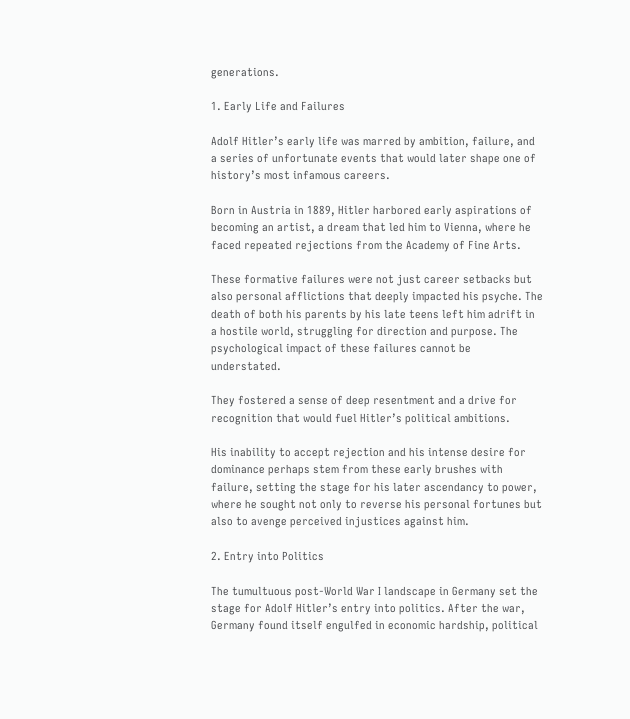generations.

1. Early Life and Failures

Adolf Hitler’s early life was marred by ambition, failure, and a series of unfortunate events that would later shape one of history’s most infamous careers.

Born in Austria in 1889, Hitler harbored early aspirations of becoming an artist, a dream that led him to Vienna, where he faced repeated rejections from the Academy of Fine Arts.

These formative failures were not just career setbacks but also personal afflictions that deeply impacted his psyche. The death of both his parents by his late teens left him adrift in a hostile world, struggling for direction and purpose. The psychological impact of these failures cannot be understated.

They fostered a sense of deep resentment and a drive for recognition that would fuel Hitler’s political ambitions.

His inability to accept rejection and his intense desire for dominance perhaps stem from these early brushes with failure, setting the stage for his later ascendancy to power, where he sought not only to reverse his personal fortunes but also to avenge perceived injustices against him.

2. Entry into Politics

The tumultuous post-World War I landscape in Germany set the stage for Adolf Hitler’s entry into politics. After the war, Germany found itself engulfed in economic hardship, political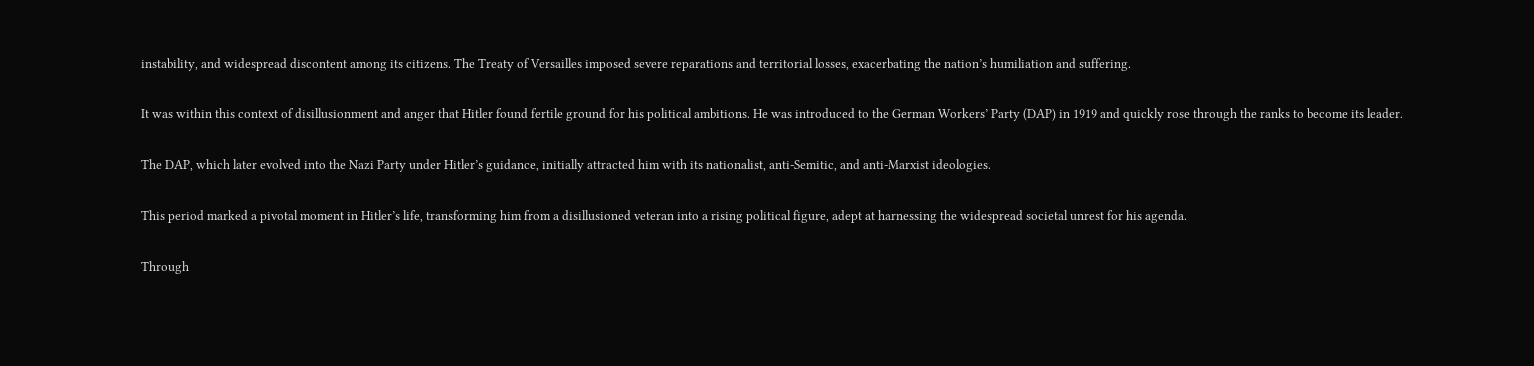instability, and widespread discontent among its citizens. The Treaty of Versailles imposed severe reparations and territorial losses, exacerbating the nation’s humiliation and suffering.

It was within this context of disillusionment and anger that Hitler found fertile ground for his political ambitions. He was introduced to the German Workers’ Party (DAP) in 1919 and quickly rose through the ranks to become its leader.

The DAP, which later evolved into the Nazi Party under Hitler’s guidance, initially attracted him with its nationalist, anti-Semitic, and anti-Marxist ideologies.

This period marked a pivotal moment in Hitler’s life, transforming him from a disillusioned veteran into a rising political figure, adept at harnessing the widespread societal unrest for his agenda.

Through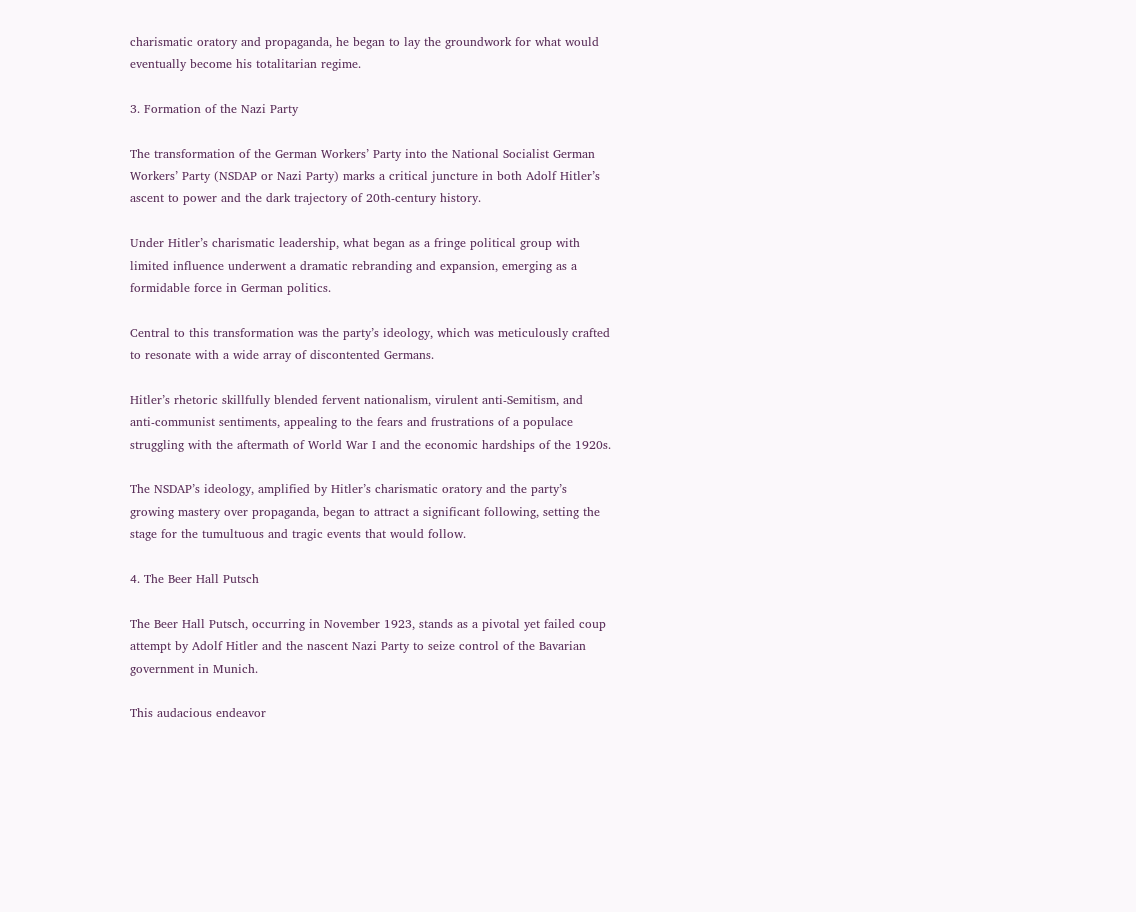charismatic oratory and propaganda, he began to lay the groundwork for what would eventually become his totalitarian regime.

3. Formation of the Nazi Party

The transformation of the German Workers’ Party into the National Socialist German Workers’ Party (NSDAP or Nazi Party) marks a critical juncture in both Adolf Hitler’s ascent to power and the dark trajectory of 20th-century history.

Under Hitler’s charismatic leadership, what began as a fringe political group with limited influence underwent a dramatic rebranding and expansion, emerging as a formidable force in German politics.

Central to this transformation was the party’s ideology, which was meticulously crafted to resonate with a wide array of discontented Germans.

Hitler’s rhetoric skillfully blended fervent nationalism, virulent anti-Semitism, and anti-communist sentiments, appealing to the fears and frustrations of a populace struggling with the aftermath of World War I and the economic hardships of the 1920s.

The NSDAP’s ideology, amplified by Hitler’s charismatic oratory and the party’s growing mastery over propaganda, began to attract a significant following, setting the stage for the tumultuous and tragic events that would follow.

4. The Beer Hall Putsch

The Beer Hall Putsch, occurring in November 1923, stands as a pivotal yet failed coup attempt by Adolf Hitler and the nascent Nazi Party to seize control of the Bavarian government in Munich.

This audacious endeavor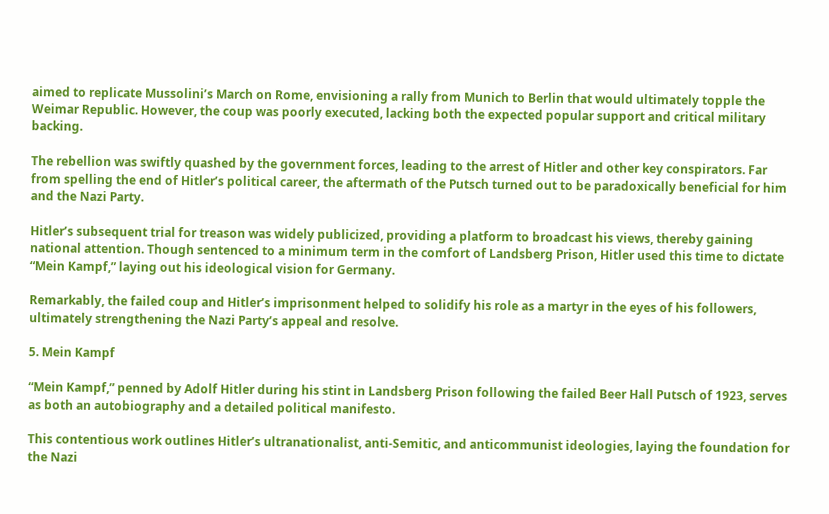aimed to replicate Mussolini’s March on Rome, envisioning a rally from Munich to Berlin that would ultimately topple the Weimar Republic. However, the coup was poorly executed, lacking both the expected popular support and critical military backing.

The rebellion was swiftly quashed by the government forces, leading to the arrest of Hitler and other key conspirators. Far from spelling the end of Hitler’s political career, the aftermath of the Putsch turned out to be paradoxically beneficial for him and the Nazi Party.

Hitler’s subsequent trial for treason was widely publicized, providing a platform to broadcast his views, thereby gaining national attention. Though sentenced to a minimum term in the comfort of Landsberg Prison, Hitler used this time to dictate “Mein Kampf,” laying out his ideological vision for Germany.

Remarkably, the failed coup and Hitler’s imprisonment helped to solidify his role as a martyr in the eyes of his followers, ultimately strengthening the Nazi Party’s appeal and resolve.

5. Mein Kampf

“Mein Kampf,” penned by Adolf Hitler during his stint in Landsberg Prison following the failed Beer Hall Putsch of 1923, serves as both an autobiography and a detailed political manifesto.

This contentious work outlines Hitler’s ultranationalist, anti-Semitic, and anticommunist ideologies, laying the foundation for the Nazi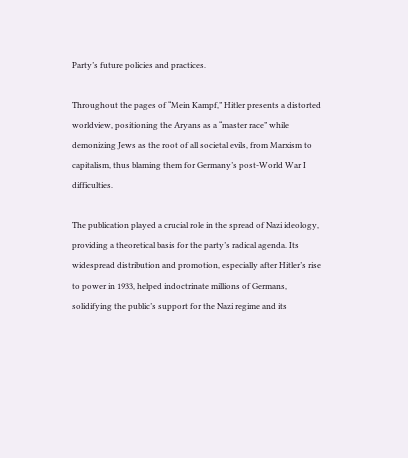Party’s future policies and practices.

Throughout the pages of “Mein Kampf,” Hitler presents a distorted worldview, positioning the Aryans as a “master race” while demonizing Jews as the root of all societal evils, from Marxism to capitalism, thus blaming them for Germany’s post-World War I difficulties.

The publication played a crucial role in the spread of Nazi ideology, providing a theoretical basis for the party’s radical agenda. Its widespread distribution and promotion, especially after Hitler’s rise to power in 1933, helped indoctrinate millions of Germans, solidifying the public’s support for the Nazi regime and its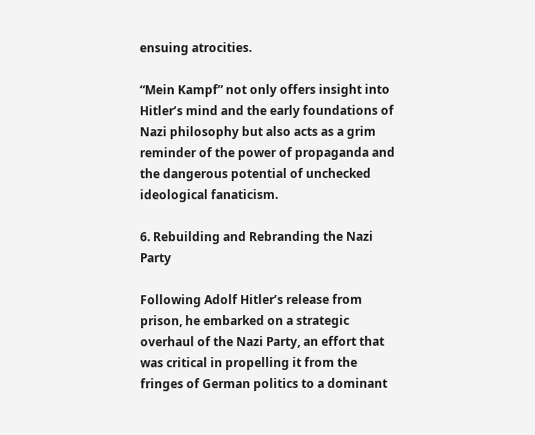ensuing atrocities.

“Mein Kampf” not only offers insight into Hitler’s mind and the early foundations of Nazi philosophy but also acts as a grim reminder of the power of propaganda and the dangerous potential of unchecked ideological fanaticism.

6. Rebuilding and Rebranding the Nazi Party

Following Adolf Hitler’s release from prison, he embarked on a strategic overhaul of the Nazi Party, an effort that was critical in propelling it from the fringes of German politics to a dominant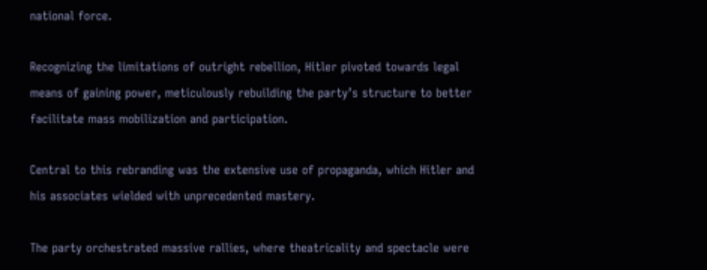national force.

Recognizing the limitations of outright rebellion, Hitler pivoted towards legal means of gaining power, meticulously rebuilding the party’s structure to better facilitate mass mobilization and participation.

Central to this rebranding was the extensive use of propaganda, which Hitler and his associates wielded with unprecedented mastery.

The party orchestrated massive rallies, where theatricality and spectacle were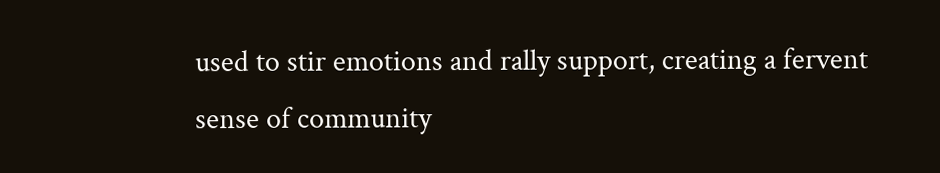used to stir emotions and rally support, creating a fervent sense of community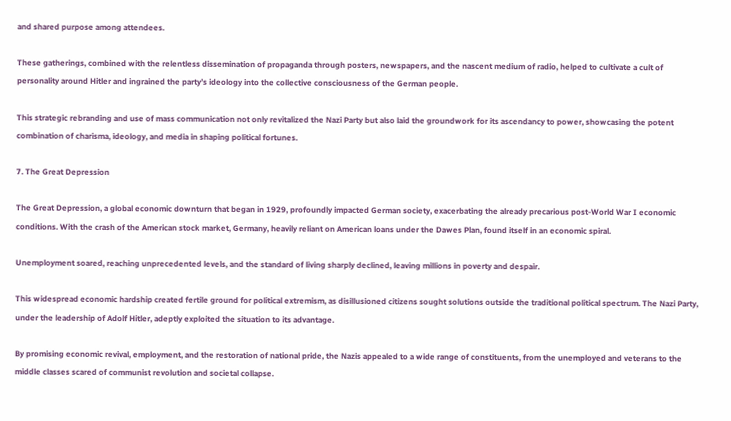and shared purpose among attendees.

These gatherings, combined with the relentless dissemination of propaganda through posters, newspapers, and the nascent medium of radio, helped to cultivate a cult of personality around Hitler and ingrained the party’s ideology into the collective consciousness of the German people.

This strategic rebranding and use of mass communication not only revitalized the Nazi Party but also laid the groundwork for its ascendancy to power, showcasing the potent combination of charisma, ideology, and media in shaping political fortunes.

7. The Great Depression

The Great Depression, a global economic downturn that began in 1929, profoundly impacted German society, exacerbating the already precarious post-World War I economic conditions. With the crash of the American stock market, Germany, heavily reliant on American loans under the Dawes Plan, found itself in an economic spiral.

Unemployment soared, reaching unprecedented levels, and the standard of living sharply declined, leaving millions in poverty and despair.

This widespread economic hardship created fertile ground for political extremism, as disillusioned citizens sought solutions outside the traditional political spectrum. The Nazi Party, under the leadership of Adolf Hitler, adeptly exploited the situation to its advantage.

By promising economic revival, employment, and the restoration of national pride, the Nazis appealed to a wide range of constituents, from the unemployed and veterans to the middle classes scared of communist revolution and societal collapse.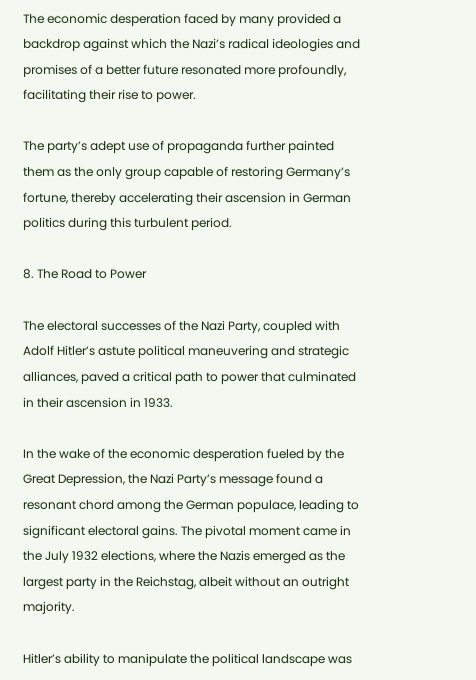The economic desperation faced by many provided a backdrop against which the Nazi’s radical ideologies and promises of a better future resonated more profoundly, facilitating their rise to power.

The party’s adept use of propaganda further painted them as the only group capable of restoring Germany’s fortune, thereby accelerating their ascension in German politics during this turbulent period.

8. The Road to Power

The electoral successes of the Nazi Party, coupled with Adolf Hitler’s astute political maneuvering and strategic alliances, paved a critical path to power that culminated in their ascension in 1933.

In the wake of the economic desperation fueled by the Great Depression, the Nazi Party’s message found a resonant chord among the German populace, leading to significant electoral gains. The pivotal moment came in the July 1932 elections, where the Nazis emerged as the largest party in the Reichstag, albeit without an outright majority.

Hitler’s ability to manipulate the political landscape was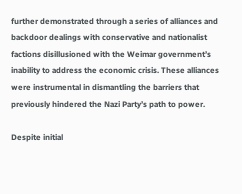further demonstrated through a series of alliances and backdoor dealings with conservative and nationalist factions disillusioned with the Weimar government’s inability to address the economic crisis. These alliances were instrumental in dismantling the barriers that previously hindered the Nazi Party’s path to power.

Despite initial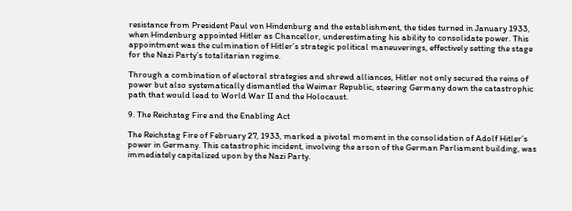resistance from President Paul von Hindenburg and the establishment, the tides turned in January 1933, when Hindenburg appointed Hitler as Chancellor, underestimating his ability to consolidate power. This appointment was the culmination of Hitler’s strategic political maneuverings, effectively setting the stage for the Nazi Party’s totalitarian regime.

Through a combination of electoral strategies and shrewd alliances, Hitler not only secured the reins of power but also systematically dismantled the Weimar Republic, steering Germany down the catastrophic path that would lead to World War II and the Holocaust.

9. The Reichstag Fire and the Enabling Act

The Reichstag Fire of February 27, 1933, marked a pivotal moment in the consolidation of Adolf Hitler’s power in Germany. This catastrophic incident, involving the arson of the German Parliament building, was immediately capitalized upon by the Nazi Party.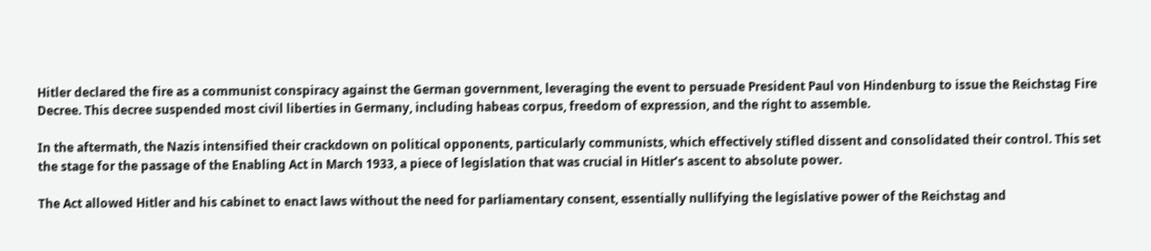Hitler declared the fire as a communist conspiracy against the German government, leveraging the event to persuade President Paul von Hindenburg to issue the Reichstag Fire Decree. This decree suspended most civil liberties in Germany, including habeas corpus, freedom of expression, and the right to assemble.

In the aftermath, the Nazis intensified their crackdown on political opponents, particularly communists, which effectively stifled dissent and consolidated their control. This set the stage for the passage of the Enabling Act in March 1933, a piece of legislation that was crucial in Hitler’s ascent to absolute power.

The Act allowed Hitler and his cabinet to enact laws without the need for parliamentary consent, essentially nullifying the legislative power of the Reichstag and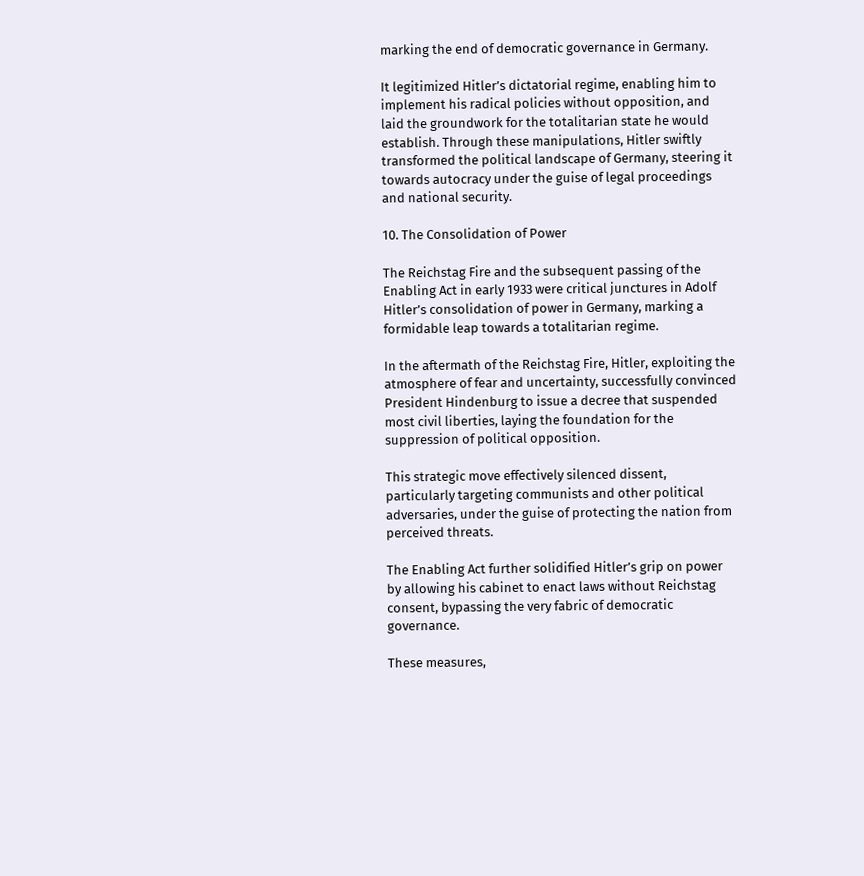marking the end of democratic governance in Germany.

It legitimized Hitler’s dictatorial regime, enabling him to implement his radical policies without opposition, and laid the groundwork for the totalitarian state he would establish. Through these manipulations, Hitler swiftly transformed the political landscape of Germany, steering it towards autocracy under the guise of legal proceedings and national security.

10. The Consolidation of Power

The Reichstag Fire and the subsequent passing of the Enabling Act in early 1933 were critical junctures in Adolf Hitler’s consolidation of power in Germany, marking a formidable leap towards a totalitarian regime.

In the aftermath of the Reichstag Fire, Hitler, exploiting the atmosphere of fear and uncertainty, successfully convinced President Hindenburg to issue a decree that suspended most civil liberties, laying the foundation for the suppression of political opposition.

This strategic move effectively silenced dissent, particularly targeting communists and other political adversaries, under the guise of protecting the nation from perceived threats.

The Enabling Act further solidified Hitler’s grip on power by allowing his cabinet to enact laws without Reichstag consent, bypassing the very fabric of democratic governance.

These measures,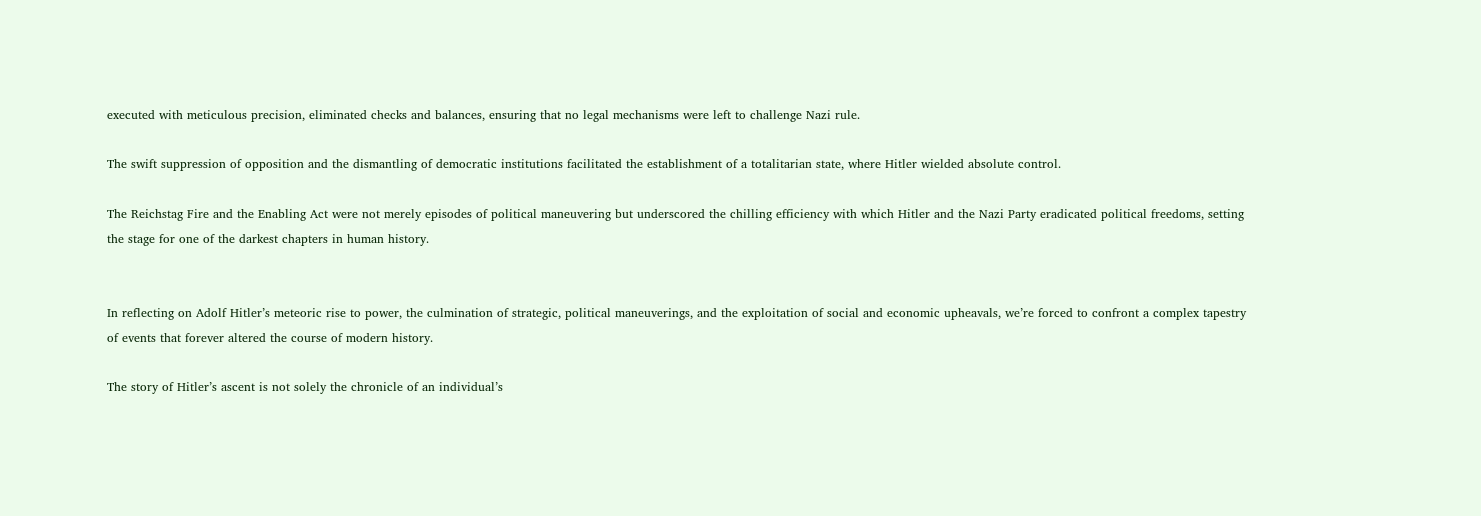executed with meticulous precision, eliminated checks and balances, ensuring that no legal mechanisms were left to challenge Nazi rule.

The swift suppression of opposition and the dismantling of democratic institutions facilitated the establishment of a totalitarian state, where Hitler wielded absolute control.

The Reichstag Fire and the Enabling Act were not merely episodes of political maneuvering but underscored the chilling efficiency with which Hitler and the Nazi Party eradicated political freedoms, setting the stage for one of the darkest chapters in human history.


In reflecting on Adolf Hitler’s meteoric rise to power, the culmination of strategic, political maneuverings, and the exploitation of social and economic upheavals, we’re forced to confront a complex tapestry of events that forever altered the course of modern history.

The story of Hitler’s ascent is not solely the chronicle of an individual’s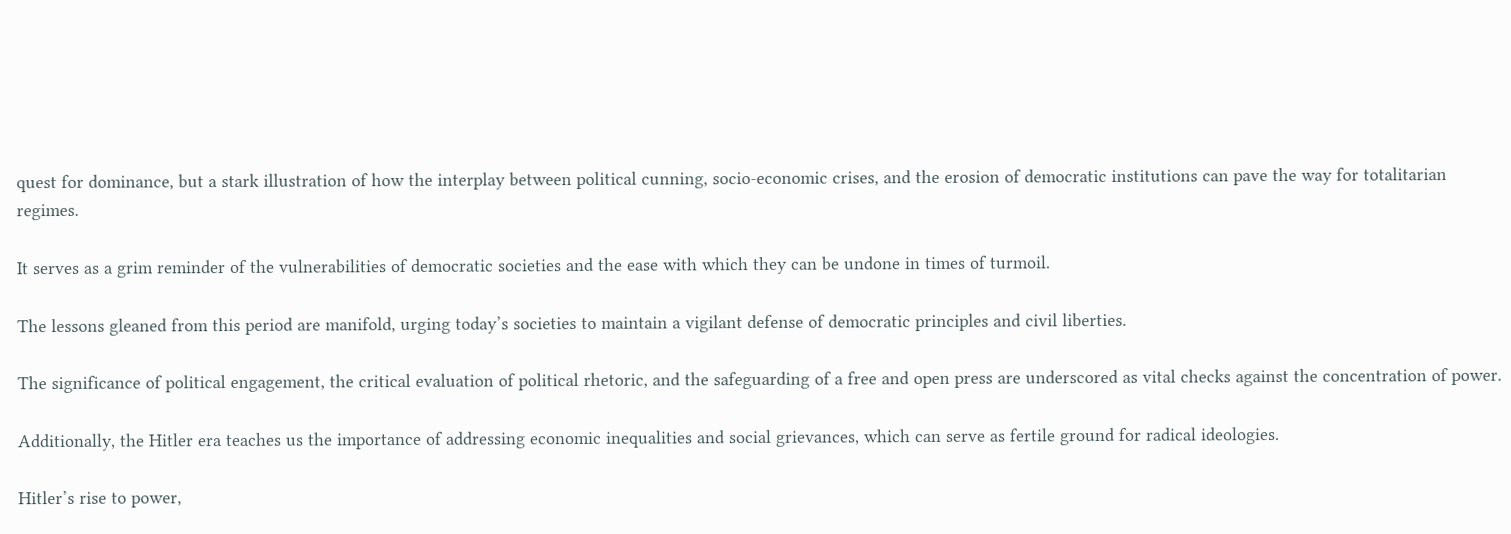quest for dominance, but a stark illustration of how the interplay between political cunning, socio-economic crises, and the erosion of democratic institutions can pave the way for totalitarian regimes.

It serves as a grim reminder of the vulnerabilities of democratic societies and the ease with which they can be undone in times of turmoil.

The lessons gleaned from this period are manifold, urging today’s societies to maintain a vigilant defense of democratic principles and civil liberties.

The significance of political engagement, the critical evaluation of political rhetoric, and the safeguarding of a free and open press are underscored as vital checks against the concentration of power.

Additionally, the Hitler era teaches us the importance of addressing economic inequalities and social grievances, which can serve as fertile ground for radical ideologies.

Hitler’s rise to power,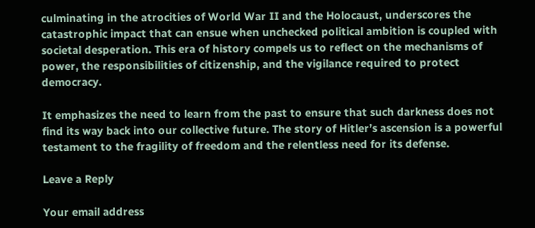culminating in the atrocities of World War II and the Holocaust, underscores the catastrophic impact that can ensue when unchecked political ambition is coupled with societal desperation. This era of history compels us to reflect on the mechanisms of power, the responsibilities of citizenship, and the vigilance required to protect democracy.

It emphasizes the need to learn from the past to ensure that such darkness does not find its way back into our collective future. The story of Hitler’s ascension is a powerful testament to the fragility of freedom and the relentless need for its defense.

Leave a Reply

Your email address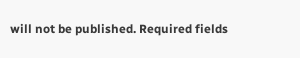will not be published. Required fields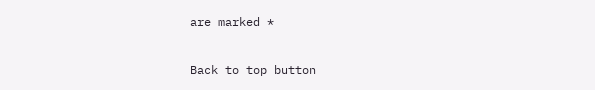are marked *

Back to top button